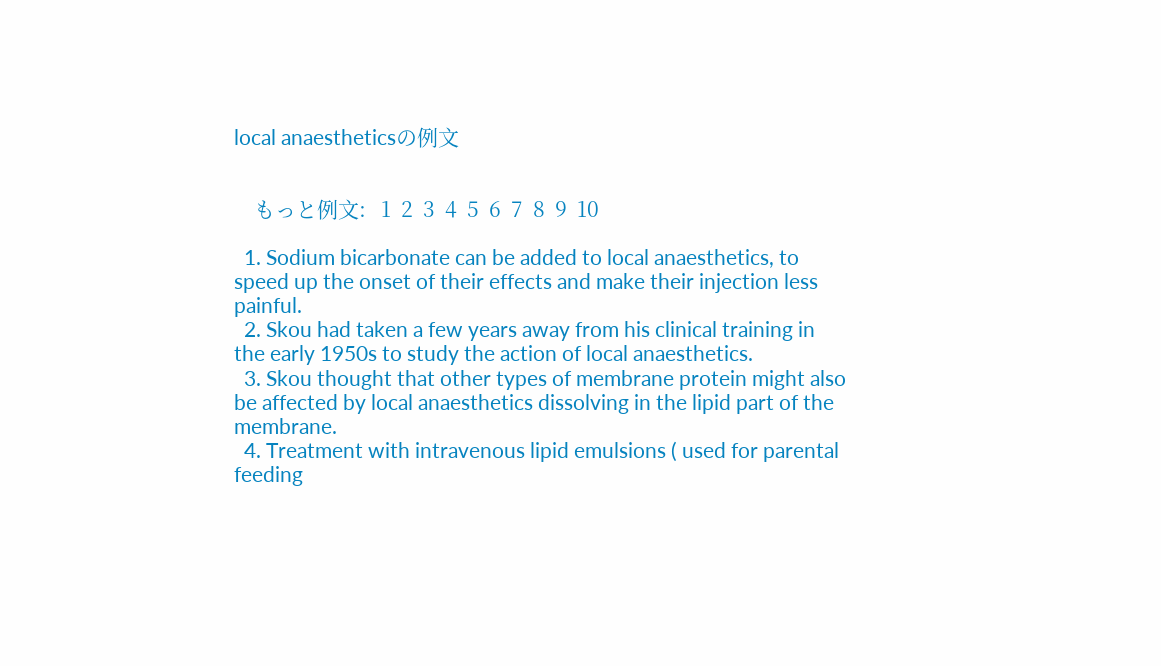local anaestheticsの例文


    もっと例文:   1  2  3  4  5  6  7  8  9  10

  1. Sodium bicarbonate can be added to local anaesthetics, to speed up the onset of their effects and make their injection less painful.
  2. Skou had taken a few years away from his clinical training in the early 1950s to study the action of local anaesthetics.
  3. Skou thought that other types of membrane protein might also be affected by local anaesthetics dissolving in the lipid part of the membrane.
  4. Treatment with intravenous lipid emulsions ( used for parental feeding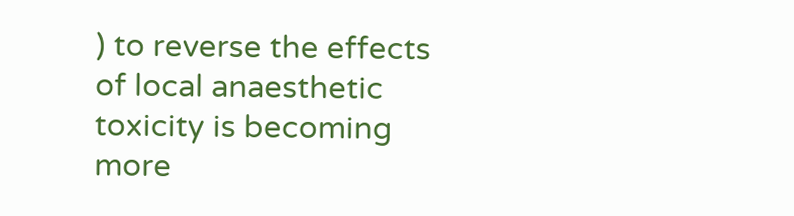) to reverse the effects of local anaesthetic toxicity is becoming more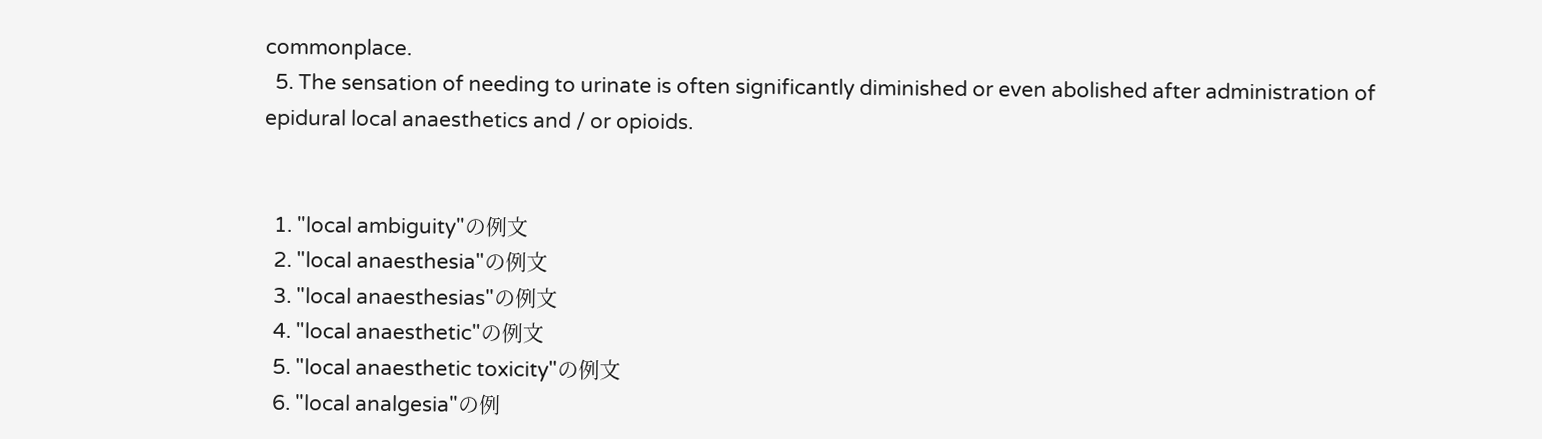commonplace.
  5. The sensation of needing to urinate is often significantly diminished or even abolished after administration of epidural local anaesthetics and / or opioids.


  1. "local ambiguity"の例文
  2. "local anaesthesia"の例文
  3. "local anaesthesias"の例文
  4. "local anaesthetic"の例文
  5. "local anaesthetic toxicity"の例文
  6. "local analgesia"の例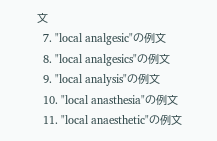文
  7. "local analgesic"の例文
  8. "local analgesics"の例文
  9. "local analysis"の例文
  10. "local anasthesia"の例文
  11. "local anaesthetic"の例文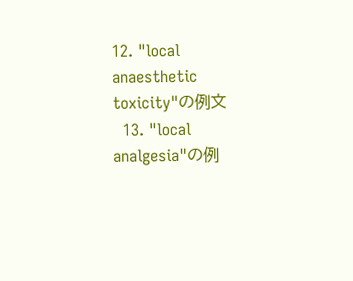12. "local anaesthetic toxicity"の例文
  13. "local analgesia"の例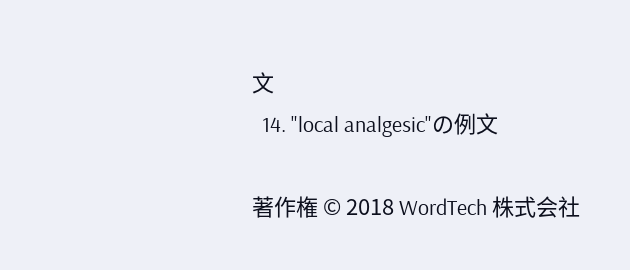文
  14. "local analgesic"の例文

著作権 © 2018 WordTech 株式会社